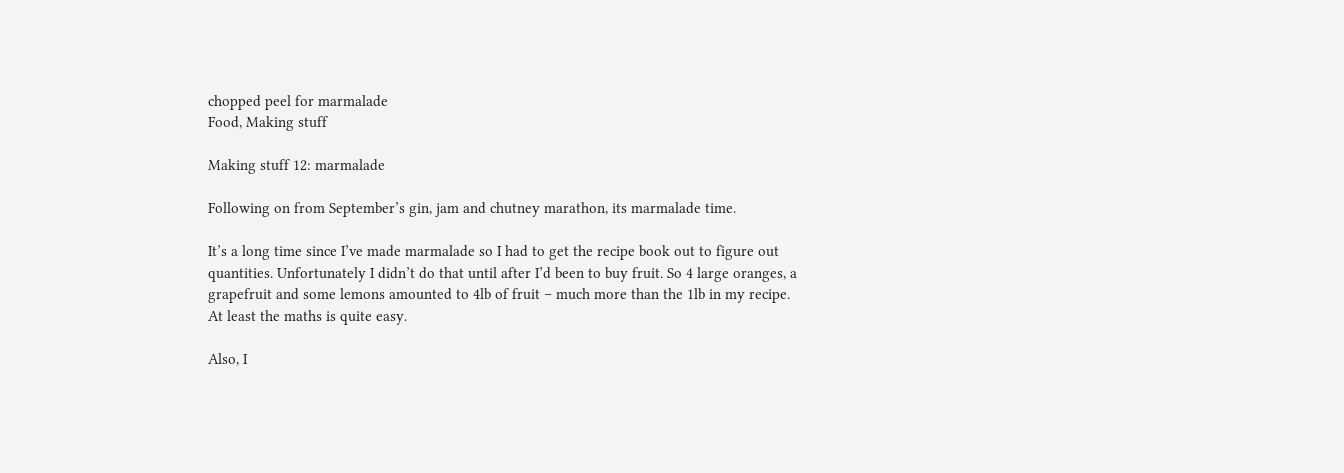chopped peel for marmalade
Food, Making stuff

Making stuff 12: marmalade

Following on from September’s gin, jam and chutney marathon, its marmalade time.

It’s a long time since I’ve made marmalade so I had to get the recipe book out to figure out quantities. Unfortunately I didn’t do that until after I’d been to buy fruit. So 4 large oranges, a grapefruit and some lemons amounted to 4lb of fruit – much more than the 1lb in my recipe. At least the maths is quite easy.

Also, I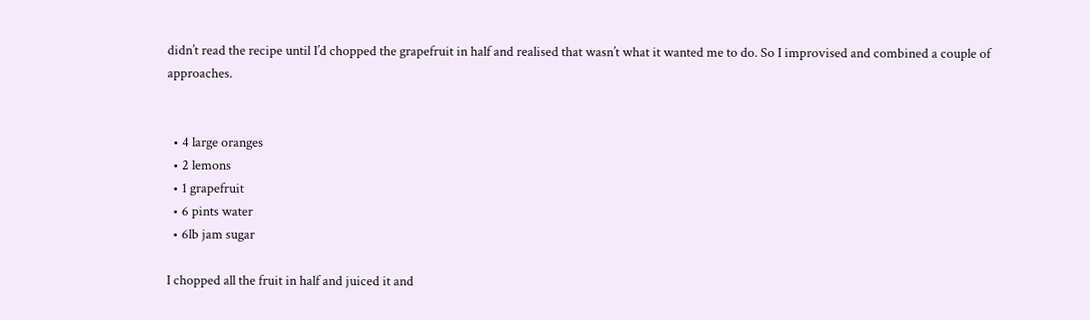didn’t read the recipe until I’d chopped the grapefruit in half and realised that wasn’t what it wanted me to do. So I improvised and combined a couple of approaches.


  • 4 large oranges
  • 2 lemons
  • 1 grapefruit
  • 6 pints water
  • 6lb jam sugar

I chopped all the fruit in half and juiced it and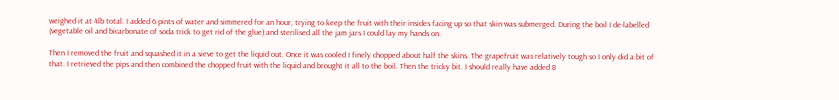weighed it at 4lb total. I added 6 pints of water and simmered for an hour, trying to keep the fruit with their insides facing up so that skin was submerged. During the boil I de-labelled (vegetable oil and bicarbonate of soda trick to get rid of the glue) and sterilised all the jam jars I could lay my hands on.

Then I removed the fruit and squashed it in a sieve to get the liquid out. Once it was cooled I finely chopped about half the skins. The grapefruit was relatively tough so I only did a bit of that. I retrieved the pips and then combined the chopped fruit with the liquid and brought it all to the boil. Then the tricky bit. I should really have added 8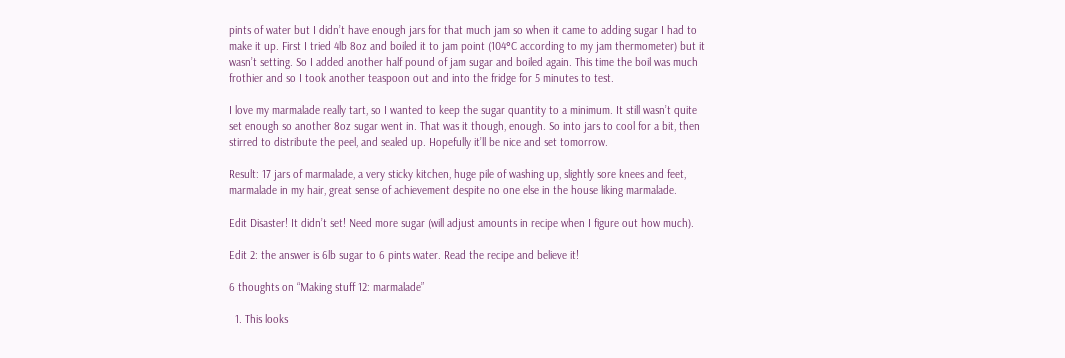pints of water but I didn’t have enough jars for that much jam so when it came to adding sugar I had to make it up. First I tried 4lb 8oz and boiled it to jam point (104°C according to my jam thermometer) but it wasn’t setting. So I added another half pound of jam sugar and boiled again. This time the boil was much frothier and so I took another teaspoon out and into the fridge for 5 minutes to test.

I love my marmalade really tart, so I wanted to keep the sugar quantity to a minimum. It still wasn’t quite set enough so another 8oz sugar went in. That was it though, enough. So into jars to cool for a bit, then stirred to distribute the peel, and sealed up. Hopefully it’ll be nice and set tomorrow.

Result: 17 jars of marmalade, a very sticky kitchen, huge pile of washing up, slightly sore knees and feet, marmalade in my hair, great sense of achievement despite no one else in the house liking marmalade.

Edit Disaster! It didn’t set! Need more sugar (will adjust amounts in recipe when I figure out how much).

Edit 2: the answer is 6lb sugar to 6 pints water. Read the recipe and believe it!

6 thoughts on “Making stuff 12: marmalade”

  1. This looks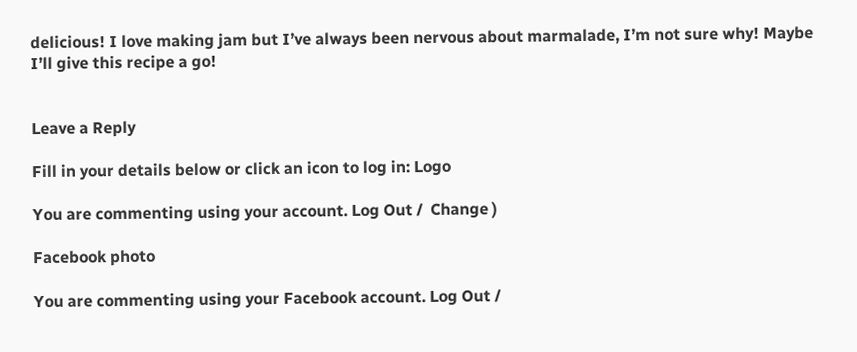delicious! I love making jam but I’ve always been nervous about marmalade, I’m not sure why! Maybe I’ll give this recipe a go!


Leave a Reply

Fill in your details below or click an icon to log in: Logo

You are commenting using your account. Log Out /  Change )

Facebook photo

You are commenting using your Facebook account. Log Out /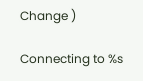Change )

Connecting to %s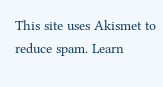This site uses Akismet to reduce spam. Learn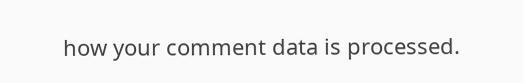how your comment data is processed.